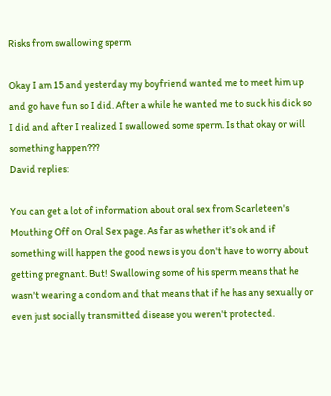Risks from swallowing sperm

Okay I am 15 and yesterday my boyfriend wanted me to meet him up and go have fun so I did. After a while he wanted me to suck his dick so I did and after I realized I swallowed some sperm. Is that okay or will something happen???
David replies:

You can get a lot of information about oral sex from Scarleteen's Mouthing Off on Oral Sex page. As far as whether it's ok and if something will happen the good news is you don't have to worry about getting pregnant. But! Swallowing some of his sperm means that he wasn't wearing a condom and that means that if he has any sexually or even just socially transmitted disease you weren't protected.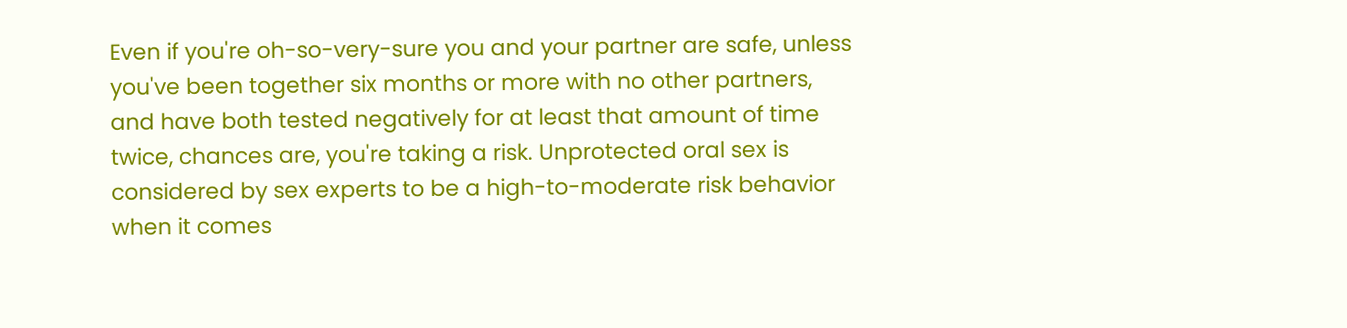Even if you're oh-so-very-sure you and your partner are safe, unless you've been together six months or more with no other partners, and have both tested negatively for at least that amount of time twice, chances are, you're taking a risk. Unprotected oral sex is considered by sex experts to be a high-to-moderate risk behavior when it comes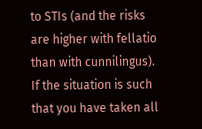to STIs (and the risks are higher with fellatio than with cunnilingus). If the situation is such that you have taken all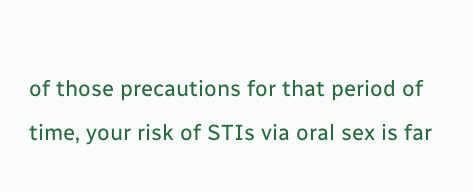of those precautions for that period of time, your risk of STIs via oral sex is far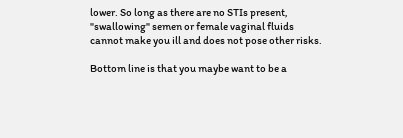lower. So long as there are no STIs present, "swallowing" semen or female vaginal fluids cannot make you ill and does not pose other risks.

Bottom line is that you maybe want to be a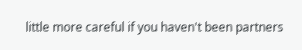little more careful if you haven't been partners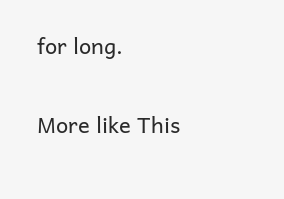for long.


More like This